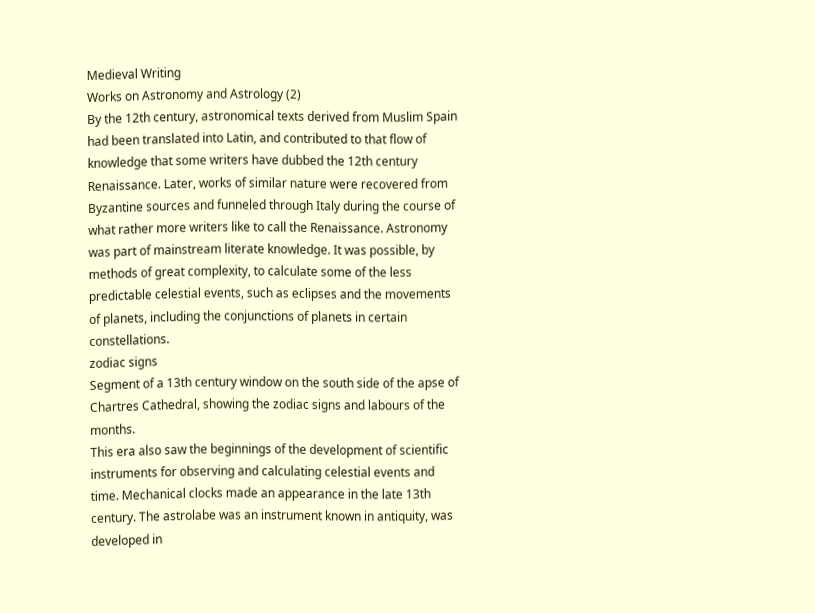Medieval Writing
Works on Astronomy and Astrology (2)
By the 12th century, astronomical texts derived from Muslim Spain had been translated into Latin, and contributed to that flow of knowledge that some writers have dubbed the 12th century Renaissance. Later, works of similar nature were recovered from Byzantine sources and funneled through Italy during the course of what rather more writers like to call the Renaissance. Astronomy was part of mainstream literate knowledge. It was possible, by methods of great complexity, to calculate some of the less predictable celestial events, such as eclipses and the movements of planets, including the conjunctions of planets in certain constellations.
zodiac signs
Segment of a 13th century window on the south side of the apse of Chartres Cathedral, showing the zodiac signs and labours of the months.
This era also saw the beginnings of the development of scientific instruments for observing and calculating celestial events and time. Mechanical clocks made an appearance in the late 13th century. The astrolabe was an instrument known in antiquity, was developed in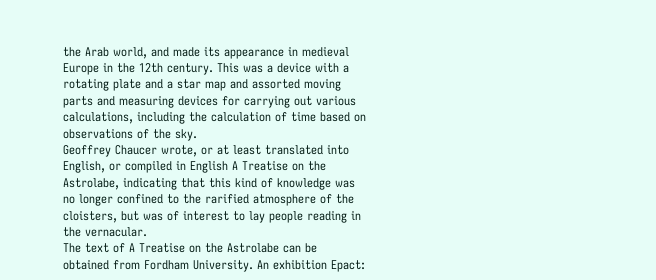the Arab world, and made its appearance in medieval Europe in the 12th century. This was a device with a rotating plate and a star map and assorted moving parts and measuring devices for carrying out various calculations, including the calculation of time based on observations of the sky.
Geoffrey Chaucer wrote, or at least translated into English, or compiled in English A Treatise on the Astrolabe, indicating that this kind of knowledge was no longer confined to the rarified atmosphere of the cloisters, but was of interest to lay people reading in the vernacular.
The text of A Treatise on the Astrolabe can be obtained from Fordham University. An exhibition Epact: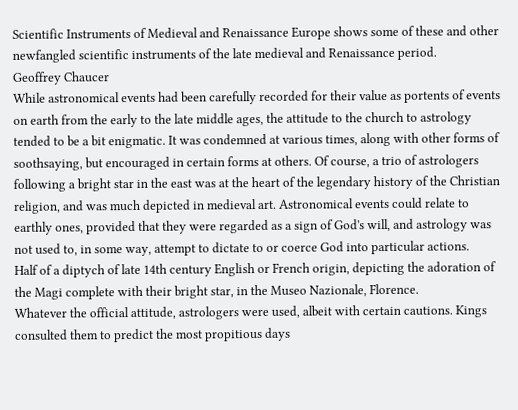Scientific Instruments of Medieval and Renaissance Europe shows some of these and other newfangled scientific instruments of the late medieval and Renaissance period.
Geoffrey Chaucer
While astronomical events had been carefully recorded for their value as portents of events on earth from the early to the late middle ages, the attitude to the church to astrology tended to be a bit enigmatic. It was condemned at various times, along with other forms of soothsaying, but encouraged in certain forms at others. Of course, a trio of astrologers following a bright star in the east was at the heart of the legendary history of the Christian religion, and was much depicted in medieval art. Astronomical events could relate to earthly ones, provided that they were regarded as a sign of God's will, and astrology was not used to, in some way, attempt to dictate to or coerce God into particular actions.
Half of a diptych of late 14th century English or French origin, depicting the adoration of the Magi complete with their bright star, in the Museo Nazionale, Florence.
Whatever the official attitude, astrologers were used, albeit with certain cautions. Kings consulted them to predict the most propitious days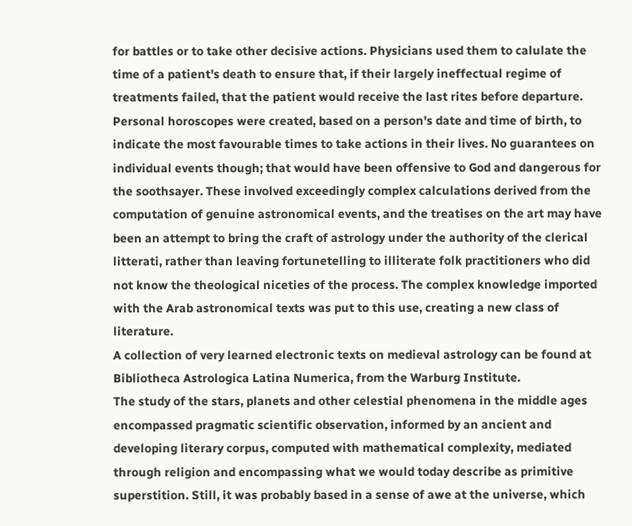for battles or to take other decisive actions. Physicians used them to calulate the time of a patient's death to ensure that, if their largely ineffectual regime of treatments failed, that the patient would receive the last rites before departure. Personal horoscopes were created, based on a person's date and time of birth, to indicate the most favourable times to take actions in their lives. No guarantees on individual events though; that would have been offensive to God and dangerous for the soothsayer. These involved exceedingly complex calculations derived from the computation of genuine astronomical events, and the treatises on the art may have been an attempt to bring the craft of astrology under the authority of the clerical litterati, rather than leaving fortunetelling to illiterate folk practitioners who did not know the theological niceties of the process. The complex knowledge imported with the Arab astronomical texts was put to this use, creating a new class of literature.
A collection of very learned electronic texts on medieval astrology can be found at Bibliotheca Astrologica Latina Numerica, from the Warburg Institute.
The study of the stars, planets and other celestial phenomena in the middle ages encompassed pragmatic scientific observation, informed by an ancient and developing literary corpus, computed with mathematical complexity, mediated through religion and encompassing what we would today describe as primitive superstition. Still, it was probably based in a sense of awe at the universe, which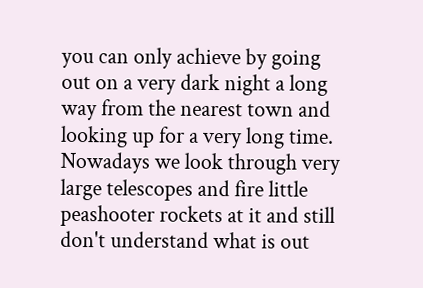you can only achieve by going out on a very dark night a long way from the nearest town and looking up for a very long time. Nowadays we look through very large telescopes and fire little peashooter rockets at it and still don't understand what is out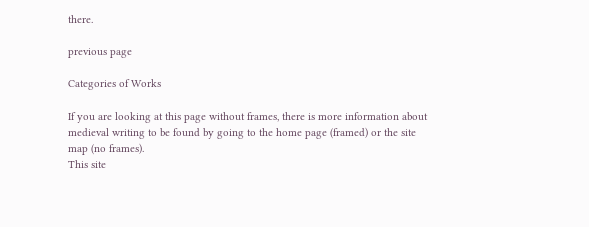there.

previous page

Categories of Works

If you are looking at this page without frames, there is more information about medieval writing to be found by going to the home page (framed) or the site map (no frames).
This site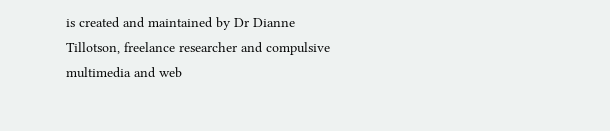is created and maintained by Dr Dianne Tillotson, freelance researcher and compulsive multimedia and web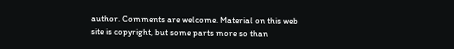author. Comments are welcome. Material on this web site is copyright, but some parts more so than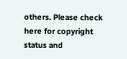others. Please check here for copyright status and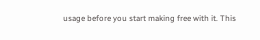usage before you start making free with it. This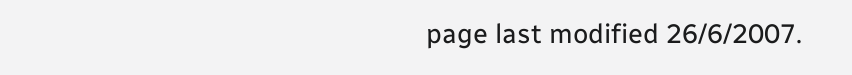page last modified 26/6/2007.